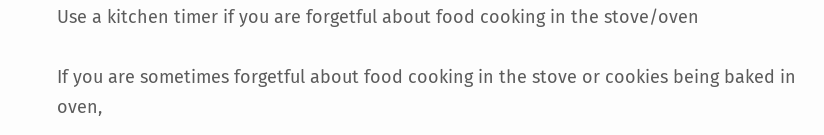Use a kitchen timer if you are forgetful about food cooking in the stove/oven

If you are sometimes forgetful about food cooking in the stove or cookies being baked in oven,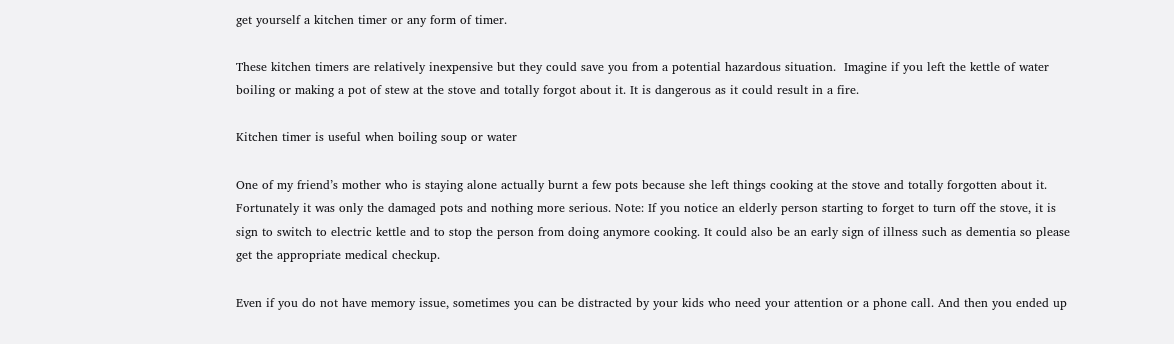get yourself a kitchen timer or any form of timer.

These kitchen timers are relatively inexpensive but they could save you from a potential hazardous situation.  Imagine if you left the kettle of water boiling or making a pot of stew at the stove and totally forgot about it. It is dangerous as it could result in a fire.

Kitchen timer is useful when boiling soup or water

One of my friend’s mother who is staying alone actually burnt a few pots because she left things cooking at the stove and totally forgotten about it. Fortunately it was only the damaged pots and nothing more serious. Note: If you notice an elderly person starting to forget to turn off the stove, it is sign to switch to electric kettle and to stop the person from doing anymore cooking. It could also be an early sign of illness such as dementia so please get the appropriate medical checkup.

Even if you do not have memory issue, sometimes you can be distracted by your kids who need your attention or a phone call. And then you ended up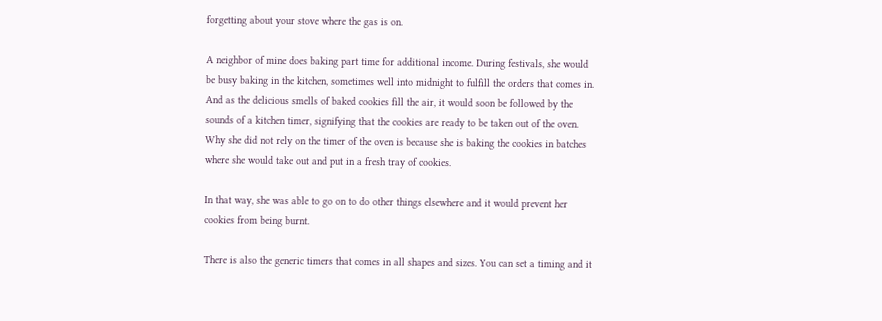forgetting about your stove where the gas is on.

A neighbor of mine does baking part time for additional income. During festivals, she would be busy baking in the kitchen, sometimes well into midnight to fulfill the orders that comes in. And as the delicious smells of baked cookies fill the air, it would soon be followed by the sounds of a kitchen timer, signifying that the cookies are ready to be taken out of the oven. Why she did not rely on the timer of the oven is because she is baking the cookies in batches where she would take out and put in a fresh tray of cookies.

In that way, she was able to go on to do other things elsewhere and it would prevent her cookies from being burnt.

There is also the generic timers that comes in all shapes and sizes. You can set a timing and it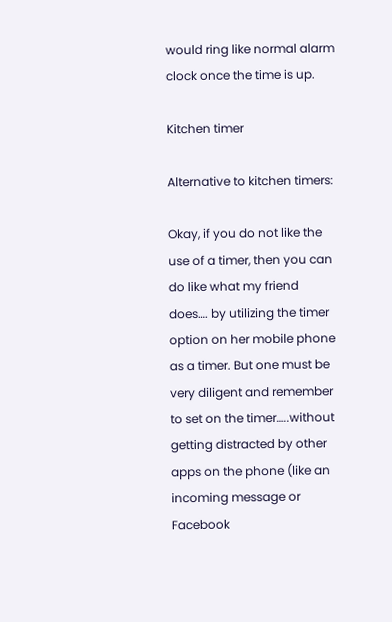would ring like normal alarm clock once the time is up.

Kitchen timer

Alternative to kitchen timers:

Okay, if you do not like the use of a timer, then you can do like what my friend does…. by utilizing the timer option on her mobile phone as a timer. But one must be very diligent and remember to set on the timer…..without getting distracted by other apps on the phone (like an incoming message or Facebook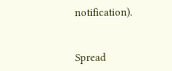notification).


Spread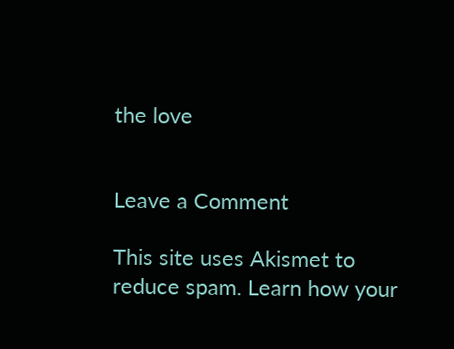the love


Leave a Comment

This site uses Akismet to reduce spam. Learn how your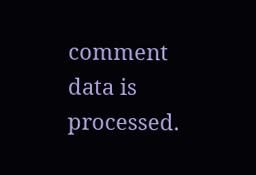comment data is processed.